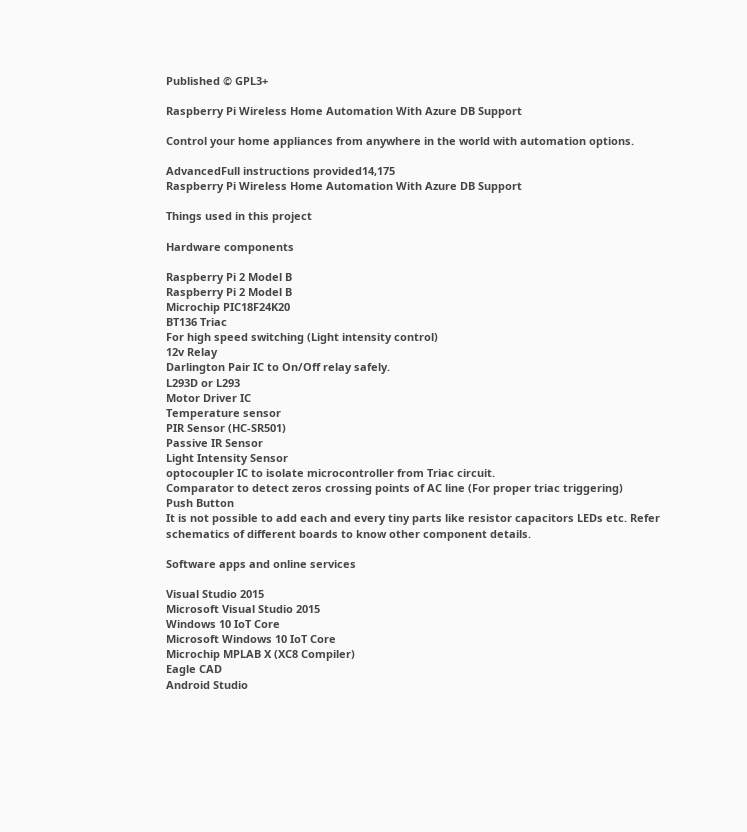Published © GPL3+

Raspberry Pi Wireless Home Automation With Azure DB Support

Control your home appliances from anywhere in the world with automation options.

AdvancedFull instructions provided14,175
Raspberry Pi Wireless Home Automation With Azure DB Support

Things used in this project

Hardware components

Raspberry Pi 2 Model B
Raspberry Pi 2 Model B
Microchip PIC18F24K20
BT136 Triac
For high speed switching (Light intensity control)
12v Relay
Darlington Pair IC to On/Off relay safely.
L293D or L293
Motor Driver IC
Temperature sensor
PIR Sensor (HC-SR501)
Passive IR Sensor
Light Intensity Sensor
optocoupler IC to isolate microcontroller from Triac circuit.
Comparator to detect zeros crossing points of AC line (For proper triac triggering)
Push Button
It is not possible to add each and every tiny parts like resistor capacitors LEDs etc. Refer schematics of different boards to know other component details.

Software apps and online services

Visual Studio 2015
Microsoft Visual Studio 2015
Windows 10 IoT Core
Microsoft Windows 10 IoT Core
Microchip MPLAB X (XC8 Compiler)
Eagle CAD
Android Studio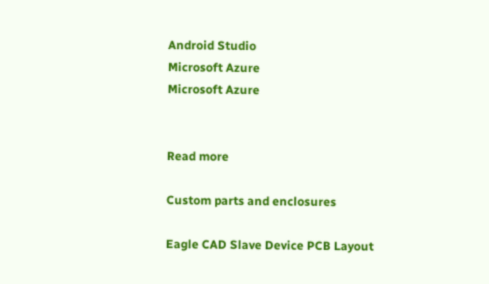Android Studio
Microsoft Azure
Microsoft Azure


Read more

Custom parts and enclosures

Eagle CAD Slave Device PCB Layout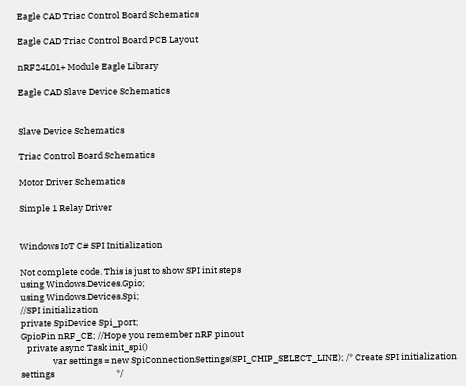Eagle CAD Triac Control Board Schematics

Eagle CAD Triac Control Board PCB Layout

nRF24L01+ Module Eagle Library

Eagle CAD Slave Device Schematics


Slave Device Schematics

Triac Control Board Schematics

Motor Driver Schematics

Simple 1 Relay Driver


Windows IoT C# SPI Initialization

Not complete code. This is just to show SPI init steps
using Windows.Devices.Gpio;
using Windows.Devices.Spi;
//SPI initialization
private SpiDevice Spi_port;
GpioPin nRF_CE; //Hope you remember nRF pinout
   private async Task init_spi()
                var settings = new SpiConnectionSettings(SPI_CHIP_SELECT_LINE); /* Create SPI initialization settings                               */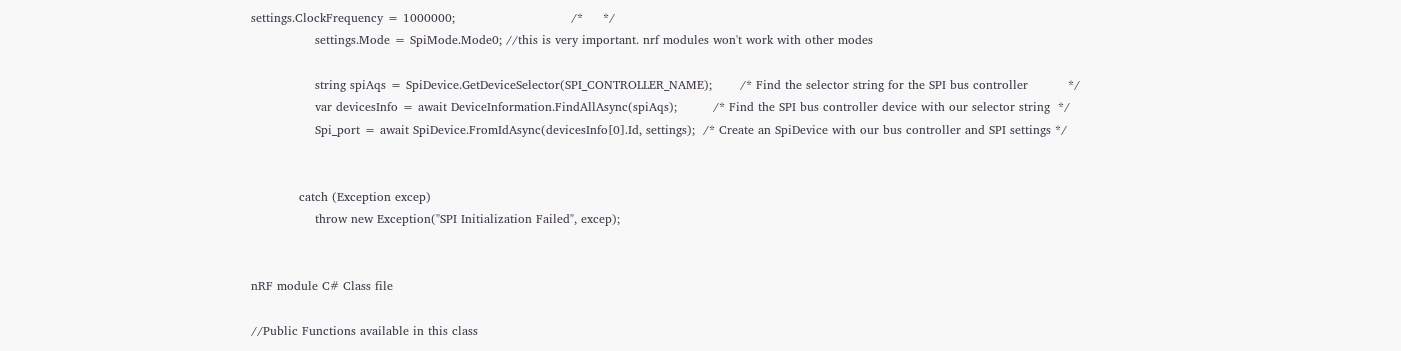settings.ClockFrequency = 1000000;                             /*     */
                settings.Mode = SpiMode.Mode0; //this is very important. nrf modules won't work with other modes

                string spiAqs = SpiDevice.GetDeviceSelector(SPI_CONTROLLER_NAME);       /* Find the selector string for the SPI bus controller          */
                var devicesInfo = await DeviceInformation.FindAllAsync(spiAqs);         /* Find the SPI bus controller device with our selector string  */
                Spi_port = await SpiDevice.FromIdAsync(devicesInfo[0].Id, settings);  /* Create an SpiDevice with our bus controller and SPI settings */


            catch (Exception excep)
                throw new Exception("SPI Initialization Failed", excep);


nRF module C# Class file

//Public Functions available in this class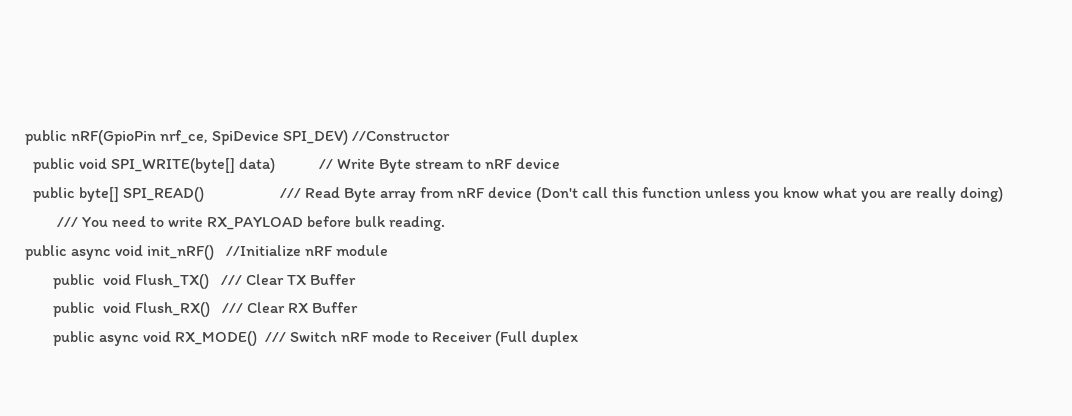public nRF(GpioPin nrf_ce, SpiDevice SPI_DEV) //Constructor
  public void SPI_WRITE(byte[] data)           // Write Byte stream to nRF device
  public byte[] SPI_READ()                   /// Read Byte array from nRF device (Don't call this function unless you know what you are really doing)
        /// You need to write RX_PAYLOAD before bulk reading.
public async void init_nRF()   //Initialize nRF module
       public  void Flush_TX()   /// Clear TX Buffer
       public  void Flush_RX()   /// Clear RX Buffer
       public async void RX_MODE()  /// Switch nRF mode to Receiver (Full duplex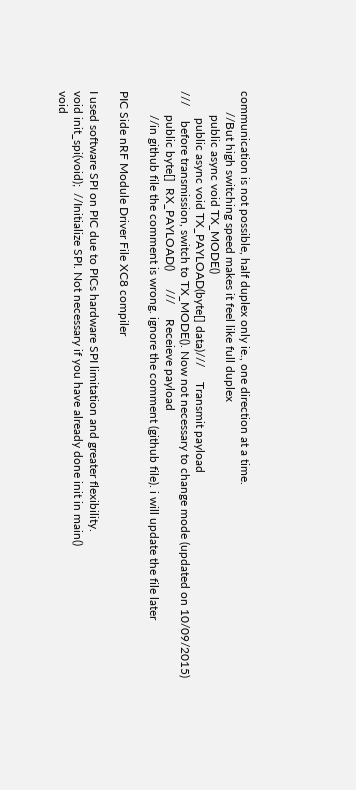communication is not possible, half duplex only ie., one direction at a time.
       //But high switching speed makes it feel like full duplex
        public async void TX_MODE()
         public async void TX_PAYLOAD(byte[] data)///     Transmit payload
///     before transmission, switch to TX_MODE(). Now not necessary to change mode (updated on 10/09/2015)
        public byte[]  RX_PAYLOAD()      ///     Receieve payload
        //in github file the comment is wrong. ignore the comment (github file). i will update the file later

PIC Side nRF Module Driver File XC8 compiler

I used software SPI on PIC due to PICs hardware SPI limitation and greater flexibility.
void init_spi(void);  //Initialize SPI. Not necessary if you have already done init in main()
void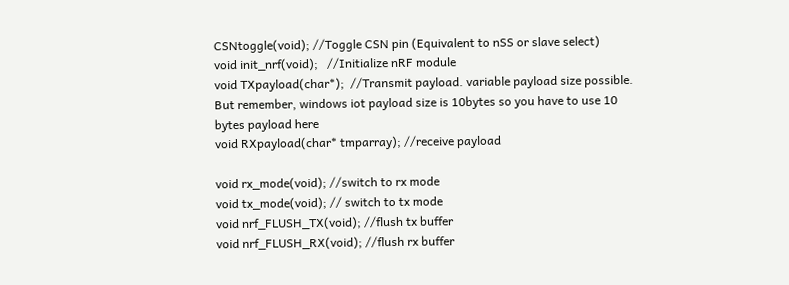CSNtoggle(void); //Toggle CSN pin (Equivalent to nSS or slave select)
void init_nrf(void);   //Initialize nRF module
void TXpayload(char*);  //Transmit payload. variable payload size possible. But remember, windows iot payload size is 10bytes so you have to use 10 bytes payload here
void RXpayload(char* tmparray); //receive payload

void rx_mode(void); //switch to rx mode
void tx_mode(void); // switch to tx mode
void nrf_FLUSH_TX(void); //flush tx buffer
void nrf_FLUSH_RX(void); //flush rx buffer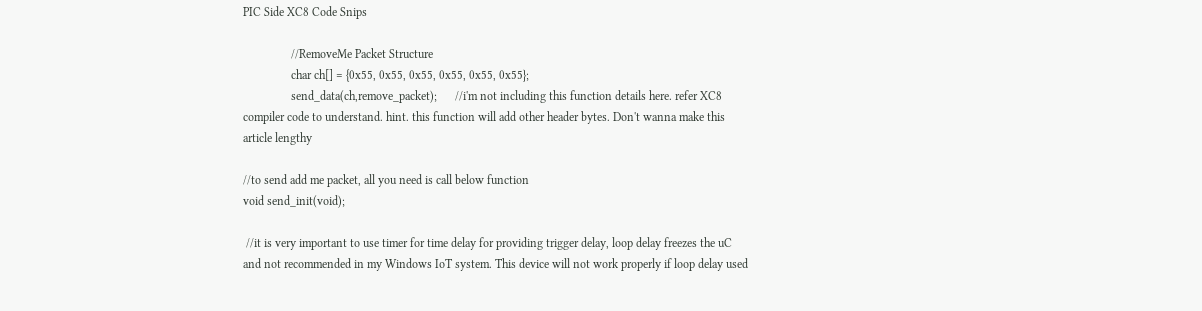PIC Side XC8 Code Snips

                //RemoveMe Packet Structure
                char ch[] = {0x55, 0x55, 0x55, 0x55, 0x55, 0x55};
                send_data(ch,remove_packet);      //i'm not including this function details here. refer XC8 compiler code to understand. hint. this function will add other header bytes. Don't wanna make this article lengthy

//to send add me packet, all you need is call below function
void send_init(void);

 //it is very important to use timer for time delay for providing trigger delay, loop delay freezes the uC and not recommended in my Windows IoT system. This device will not work properly if loop delay used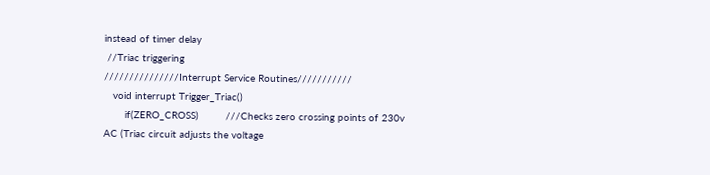instead of timer delay
 //Triac triggering
///////////////Interrupt Service Routines///////////
   void interrupt Trigger_Triac()
       if(ZERO_CROSS)         ///Checks zero crossing points of 230v AC (Triac circuit adjusts the voltage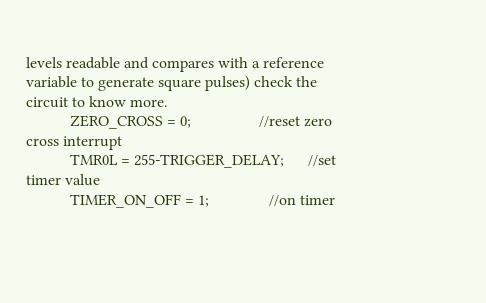levels readable and compares with a reference variable to generate square pulses) check the circuit to know more.
           ZERO_CROSS = 0;                 //reset zero cross interrupt
           TMR0L = 255-TRIGGER_DELAY;      //set timer value
           TIMER_ON_OFF = 1;               //on timer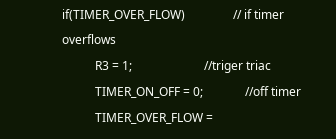if(TIMER_OVER_FLOW)                // if timer overflows
           R3 = 1;                        //triger triac
           TIMER_ON_OFF = 0;              //off timer
           TIMER_OVER_FLOW =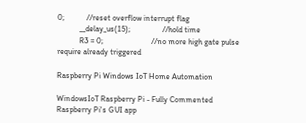0;           //reset overflow interrupt flag
           __delay_us(15);                //hold time
           R3 = 0;                        //no more high gate pulse require already triggered

Raspberry Pi Windows IoT Home Automation

WindowsIoT Raspberry Pi - Fully Commented Raspberry Pi's GUI app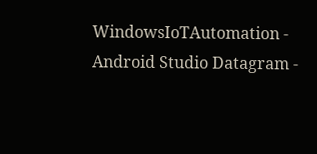WindowsIoTAutomation - Android Studio Datagram -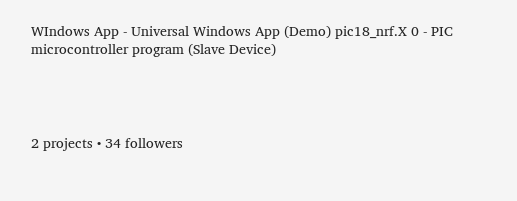WIndows App - Universal Windows App (Demo) pic18_nrf.X 0 - PIC microcontroller program (Slave Device)




2 projects • 34 followers